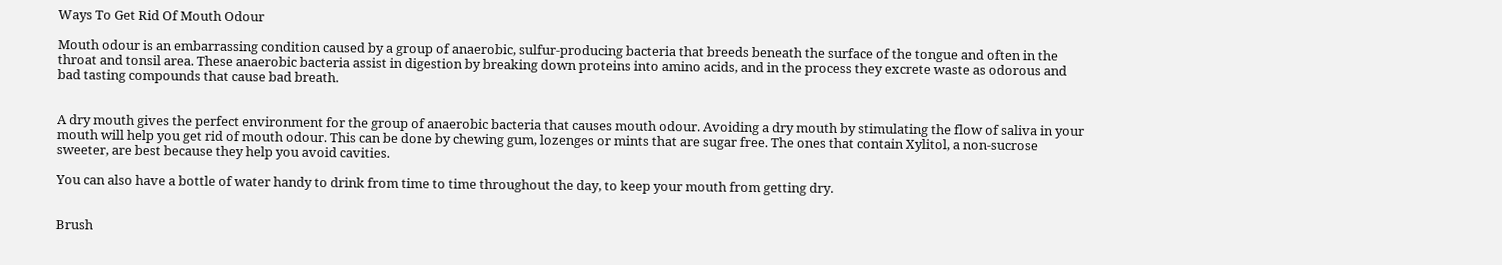Ways To Get Rid Of Mouth Odour

Mouth odour is an embarrassing condition caused by a group of anaerobic, sulfur-producing bacteria that breeds beneath the surface of the tongue and often in the throat and tonsil area. These anaerobic bacteria assist in digestion by breaking down proteins into amino acids, and in the process they excrete waste as odorous and bad tasting compounds that cause bad breath.


A dry mouth gives the perfect environment for the group of anaerobic bacteria that causes mouth odour. Avoiding a dry mouth by stimulating the flow of saliva in your mouth will help you get rid of mouth odour. This can be done by chewing gum, lozenges or mints that are sugar free. The ones that contain Xylitol, a non-sucrose sweeter, are best because they help you avoid cavities.

You can also have a bottle of water handy to drink from time to time throughout the day, to keep your mouth from getting dry.


Brush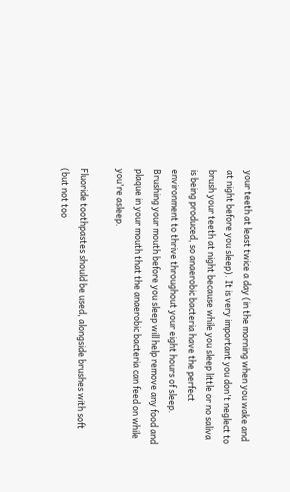your teeth at least twice a day (in the morning when you wake and at night before you sleep). It is very important you don't neglect to brush your teeth at night because while you sleep little or no saliva is being produced, so anaerobic bacteria have the perfect environment to thrive throughout your eight hours of sleep. Brushing your mouth before you sleep will help remove any food and plaque in your mouth that the anaerobic bacteria can feed on while you're asleep.

Fluoride toothpastes should be used, alongside brushes with soft (but not too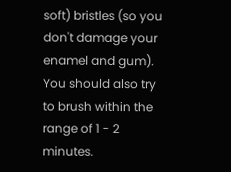soft) bristles (so you don't damage your enamel and gum). You should also try to brush within the range of 1 - 2 minutes.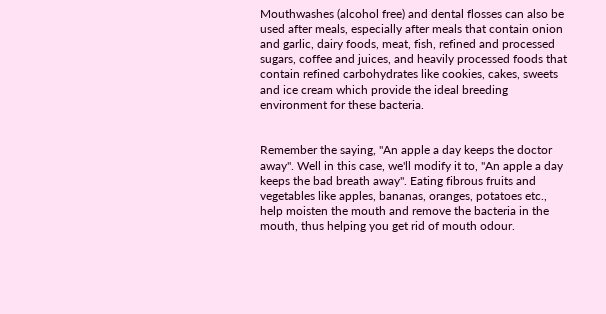Mouthwashes (alcohol free) and dental flosses can also be used after meals, especially after meals that contain onion and garlic, dairy foods, meat, fish, refined and processed sugars, coffee and juices, and heavily processed foods that contain refined carbohydrates like cookies, cakes, sweets and ice cream which provide the ideal breeding environment for these bacteria.


Remember the saying, "An apple a day keeps the doctor away". Well in this case, we'll modify it to, "An apple a day keeps the bad breath away". Eating fibrous fruits and vegetables like apples, bananas, oranges, potatoes etc., help moisten the mouth and remove the bacteria in the mouth, thus helping you get rid of mouth odour.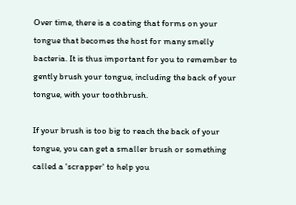Over time, there is a coating that forms on your tongue that becomes the host for many smelly bacteria. It is thus important for you to remember to gently brush your tongue, including the back of your tongue, with your toothbrush.

If your brush is too big to reach the back of your tongue, you can get a smaller brush or something called a 'scrapper' to help you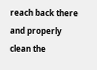reach back there and properly clean the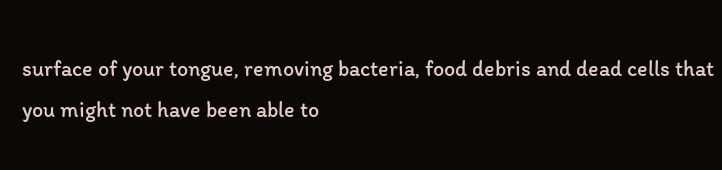surface of your tongue, removing bacteria, food debris and dead cells that you might not have been able to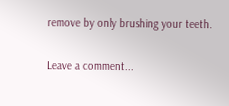remove by only brushing your teeth.

Leave a comment...